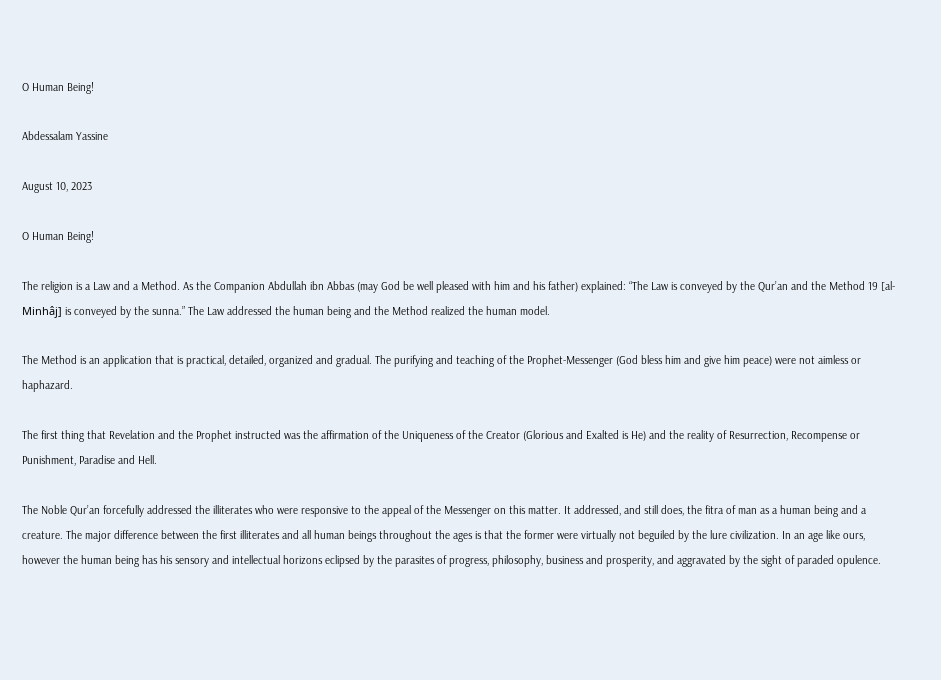O Human Being!

Abdessalam Yassine

August 10, 2023

O Human Being!

The religion is a Law and a Method. As the Companion Abdullah ibn Abbas (may God be well pleased with him and his father) explained: “The Law is conveyed by the Qur’an and the Method 19 [al-Minhâj] is conveyed by the sunna.” The Law addressed the human being and the Method realized the human model.

The Method is an application that is practical, detailed, organized and gradual. The purifying and teaching of the Prophet-Messenger (God bless him and give him peace) were not aimless or haphazard.

The first thing that Revelation and the Prophet instructed was the affirmation of the Uniqueness of the Creator (Glorious and Exalted is He) and the reality of Resurrection, Recompense or Punishment, Paradise and Hell.

The Noble Qur’an forcefully addressed the illiterates who were responsive to the appeal of the Messenger on this matter. It addressed, and still does, the fitra of man as a human being and a creature. The major difference between the first illiterates and all human beings throughout the ages is that the former were virtually not beguiled by the lure civilization. In an age like ours, however the human being has his sensory and intellectual horizons eclipsed by the parasites of progress, philosophy, business and prosperity, and aggravated by the sight of paraded opulence.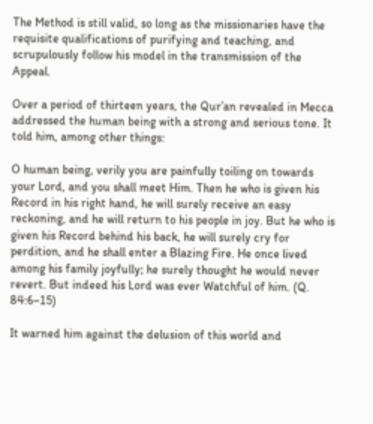The Method is still valid, so long as the missionaries have the requisite qualifications of purifying and teaching, and scrupulously follow his model in the transmission of the Appeal.

Over a period of thirteen years, the Qur’an revealed in Mecca addressed the human being with a strong and serious tone. It told him, among other things:

O human being, verily you are painfully toiling on towards your Lord, and you shall meet Him. Then he who is given his Record in his right hand, he will surely receive an easy reckoning, and he will return to his people in joy. But he who is given his Record behind his back, he will surely cry for perdition, and he shall enter a Blazing Fire. He once lived among his family joyfully; he surely thought he would never revert. But indeed his Lord was ever Watchful of him. (Q. 84:6–15)

It warned him against the delusion of this world and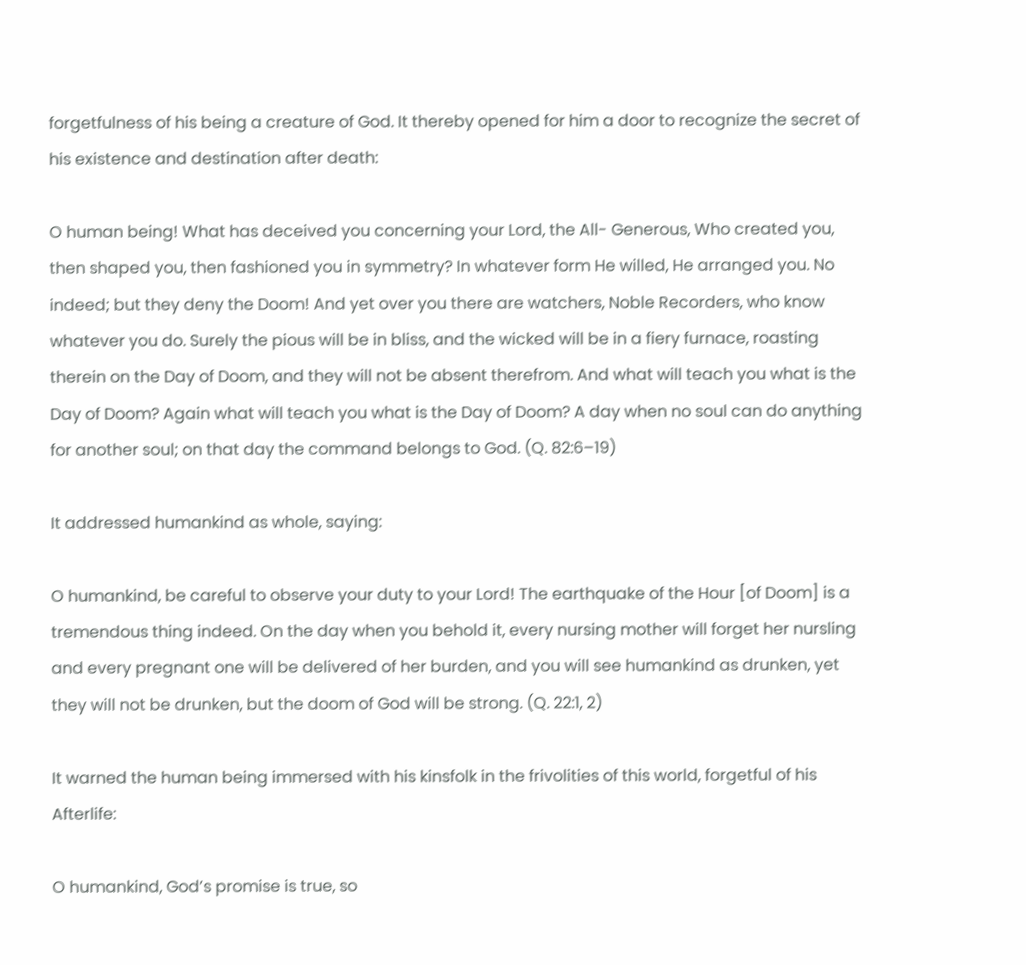forgetfulness of his being a creature of God. It thereby opened for him a door to recognize the secret of his existence and destination after death:

O human being! What has deceived you concerning your Lord, the All- Generous, Who created you, then shaped you, then fashioned you in symmetry? In whatever form He willed, He arranged you. No indeed; but they deny the Doom! And yet over you there are watchers, Noble Recorders, who know whatever you do. Surely the pious will be in bliss, and the wicked will be in a fiery furnace, roasting therein on the Day of Doom, and they will not be absent therefrom. And what will teach you what is the Day of Doom? Again what will teach you what is the Day of Doom? A day when no soul can do anything for another soul; on that day the command belongs to God. (Q. 82:6–19)

It addressed humankind as whole, saying:

O humankind, be careful to observe your duty to your Lord! The earthquake of the Hour [of Doom] is a tremendous thing indeed. On the day when you behold it, every nursing mother will forget her nursling and every pregnant one will be delivered of her burden, and you will see humankind as drunken, yet they will not be drunken, but the doom of God will be strong. (Q. 22:1, 2)

It warned the human being immersed with his kinsfolk in the frivolities of this world, forgetful of his Afterlife:

O humankind, God’s promise is true, so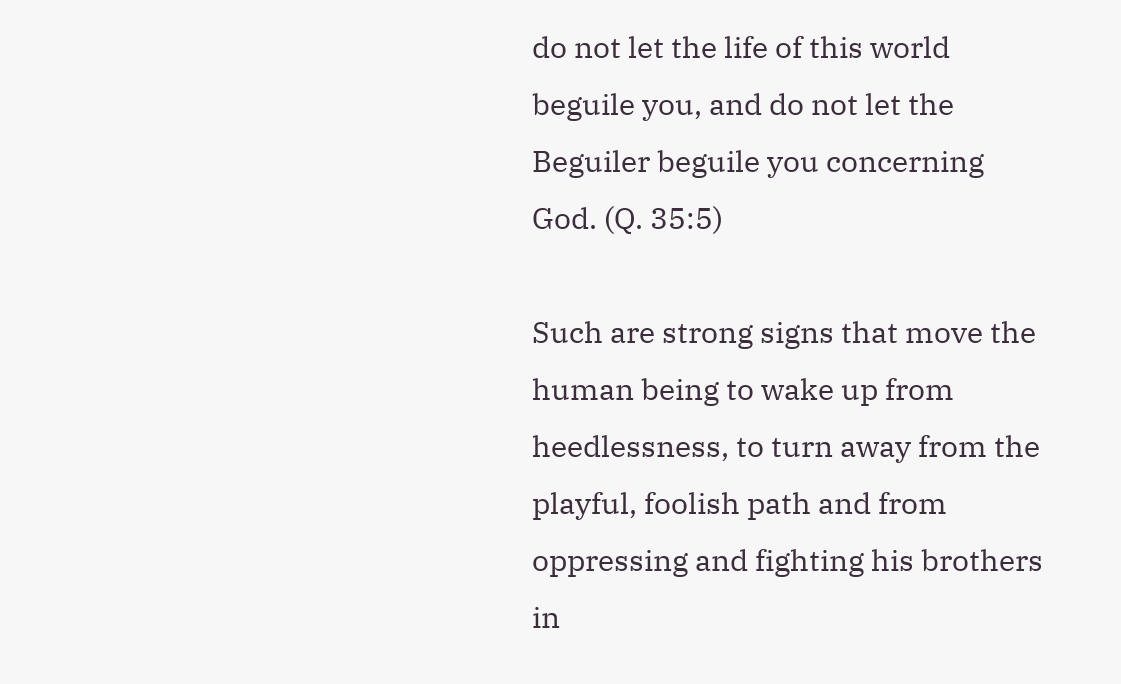do not let the life of this world beguile you, and do not let the Beguiler beguile you concerning God. (Q. 35:5)

Such are strong signs that move the human being to wake up from heedlessness, to turn away from the playful, foolish path and from oppressing and fighting his brothers in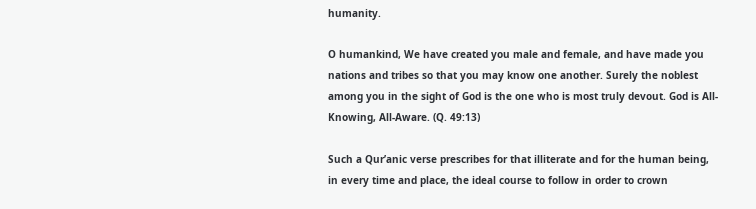humanity.

O humankind, We have created you male and female, and have made you nations and tribes so that you may know one another. Surely the noblest among you in the sight of God is the one who is most truly devout. God is All-Knowing, All-Aware. (Q. 49:13)

Such a Qur’anic verse prescribes for that illiterate and for the human being, in every time and place, the ideal course to follow in order to crown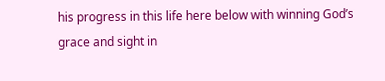his progress in this life here below with winning God’s grace and sight in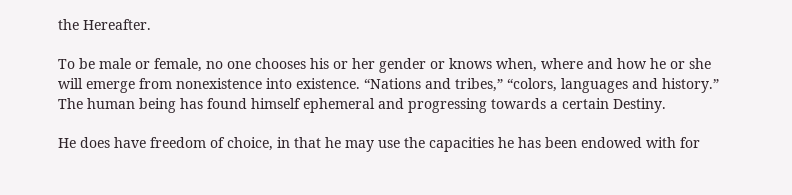the Hereafter.

To be male or female, no one chooses his or her gender or knows when, where and how he or she will emerge from nonexistence into existence. “Nations and tribes,” “colors, languages and history.” The human being has found himself ephemeral and progressing towards a certain Destiny.

He does have freedom of choice, in that he may use the capacities he has been endowed with for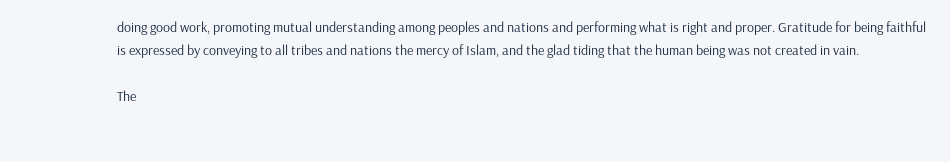doing good work, promoting mutual understanding among peoples and nations and performing what is right and proper. Gratitude for being faithful is expressed by conveying to all tribes and nations the mercy of Islam, and the glad tiding that the human being was not created in vain.

The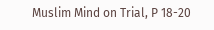Muslim Mind on Trial, P 18-20